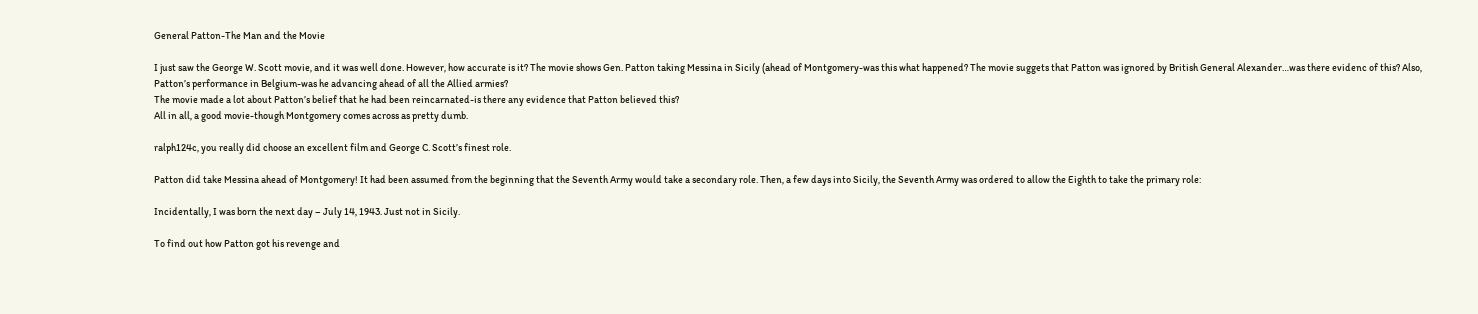General Patton-The Man and the Movie

I just saw the George W. Scott movie, and it was well done. However, how accurate is it? The movie shows Gen. Patton taking Messina in Sicily (ahead of Montgomery-was this what happened? The movie suggets that Patton was ignored by British General Alexander…was there evidenc of this? Also, Patton’s performance in Belgium-was he advancing ahead of all the Allied armies?
The movie made a lot about Patton’s belief that he had been reincarnated-is there any evidence that Patton believed this?
All in all, a good movie-though Montgomery comes across as pretty dumb.

ralph124c, you really did choose an excellent film and George C. Scott’s finest role.

Patton did take Messina ahead of Montgomery! It had been assumed from the beginning that the Seventh Army would take a secondary role. Then, a few days into Sicily, the Seventh Army was ordered to allow the Eighth to take the primary role:

Incidentally, I was born the next day – July 14, 1943. Just not in Sicily.

To find out how Patton got his revenge and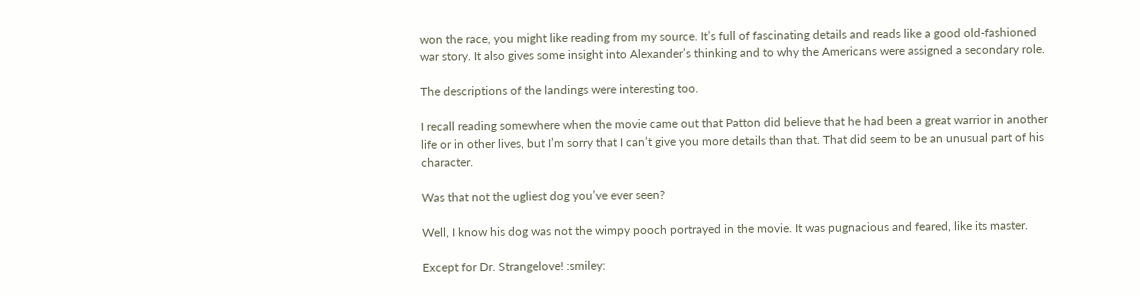won the race, you might like reading from my source. It’s full of fascinating details and reads like a good old-fashioned war story. It also gives some insight into Alexander’s thinking and to why the Americans were assigned a secondary role.

The descriptions of the landings were interesting too.

I recall reading somewhere when the movie came out that Patton did believe that he had been a great warrior in another life or in other lives, but I’m sorry that I can’t give you more details than that. That did seem to be an unusual part of his character.

Was that not the ugliest dog you’ve ever seen?

Well, I know his dog was not the wimpy pooch portrayed in the movie. It was pugnacious and feared, like its master.

Except for Dr. Strangelove! :smiley: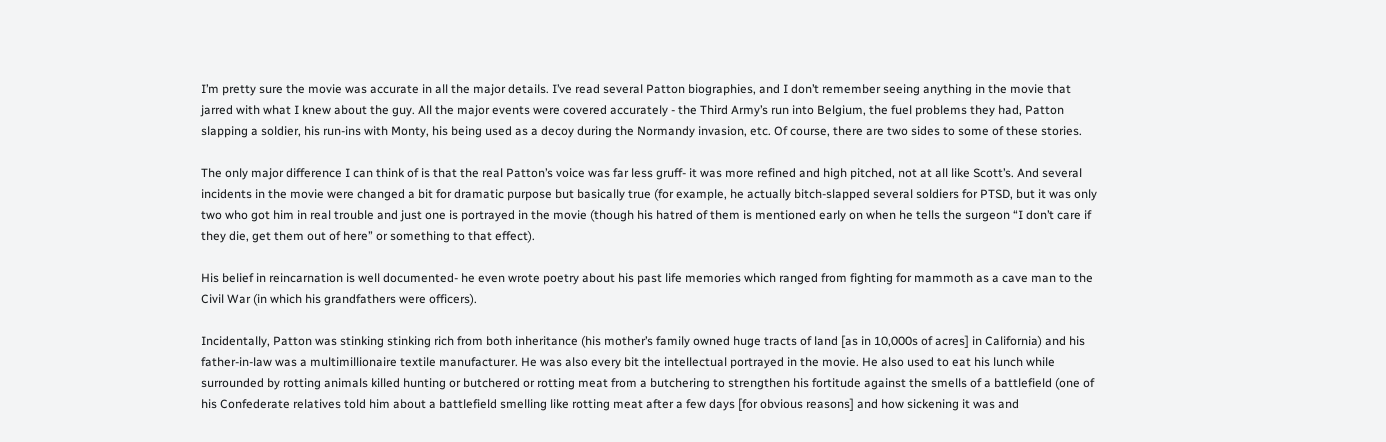I’m pretty sure the movie was accurate in all the major details. I’ve read several Patton biographies, and I don’t remember seeing anything in the movie that jarred with what I knew about the guy. All the major events were covered accurately - the Third Army’s run into Belgium, the fuel problems they had, Patton slapping a soldier, his run-ins with Monty, his being used as a decoy during the Normandy invasion, etc. Of course, there are two sides to some of these stories.

The only major difference I can think of is that the real Patton’s voice was far less gruff- it was more refined and high pitched, not at all like Scott’s. And several incidents in the movie were changed a bit for dramatic purpose but basically true (for example, he actually bitch-slapped several soldiers for PTSD, but it was only two who got him in real trouble and just one is portrayed in the movie (though his hatred of them is mentioned early on when he tells the surgeon “I don’t care if they die, get them out of here” or something to that effect).

His belief in reincarnation is well documented- he even wrote poetry about his past life memories which ranged from fighting for mammoth as a cave man to the Civil War (in which his grandfathers were officers).

Incidentally, Patton was stinking stinking rich from both inheritance (his mother’s family owned huge tracts of land [as in 10,000s of acres] in California) and his father-in-law was a multimillionaire textile manufacturer. He was also every bit the intellectual portrayed in the movie. He also used to eat his lunch while surrounded by rotting animals killed hunting or butchered or rotting meat from a butchering to strengthen his fortitude against the smells of a battlefield (one of his Confederate relatives told him about a battlefield smelling like rotting meat after a few days [for obvious reasons] and how sickening it was and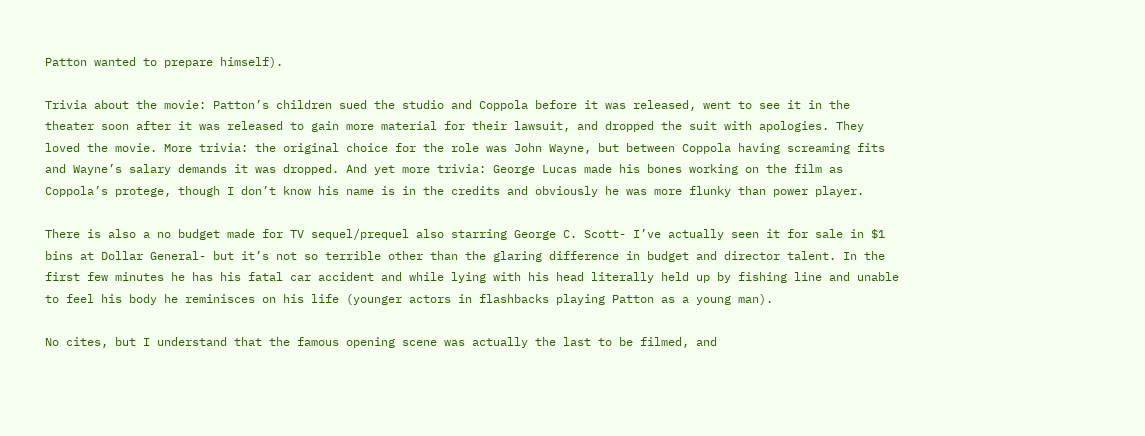Patton wanted to prepare himself).

Trivia about the movie: Patton’s children sued the studio and Coppola before it was released, went to see it in the theater soon after it was released to gain more material for their lawsuit, and dropped the suit with apologies. They loved the movie. More trivia: the original choice for the role was John Wayne, but between Coppola having screaming fits and Wayne’s salary demands it was dropped. And yet more trivia: George Lucas made his bones working on the film as Coppola’s protege, though I don’t know his name is in the credits and obviously he was more flunky than power player.

There is also a no budget made for TV sequel/prequel also starring George C. Scott- I’ve actually seen it for sale in $1 bins at Dollar General- but it’s not so terrible other than the glaring difference in budget and director talent. In the first few minutes he has his fatal car accident and while lying with his head literally held up by fishing line and unable to feel his body he reminisces on his life (younger actors in flashbacks playing Patton as a young man).

No cites, but I understand that the famous opening scene was actually the last to be filmed, and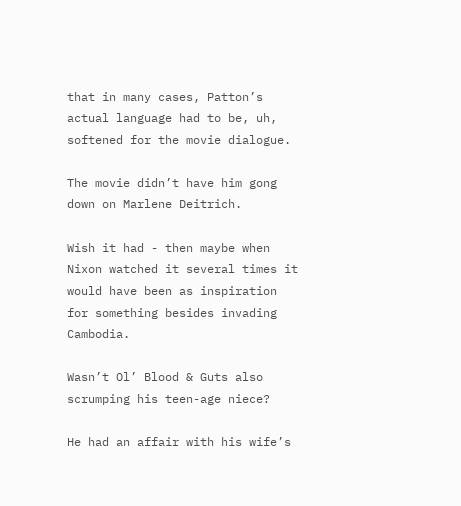that in many cases, Patton’s actual language had to be, uh, softened for the movie dialogue.

The movie didn’t have him gong down on Marlene Deitrich.

Wish it had - then maybe when Nixon watched it several times it would have been as inspiration for something besides invading Cambodia.

Wasn’t Ol’ Blood & Guts also scrumping his teen-age niece?

He had an affair with his wife’s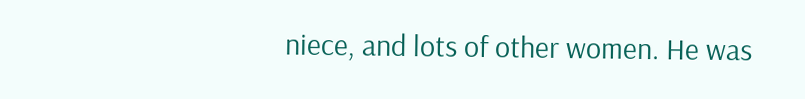niece, and lots of other women. He was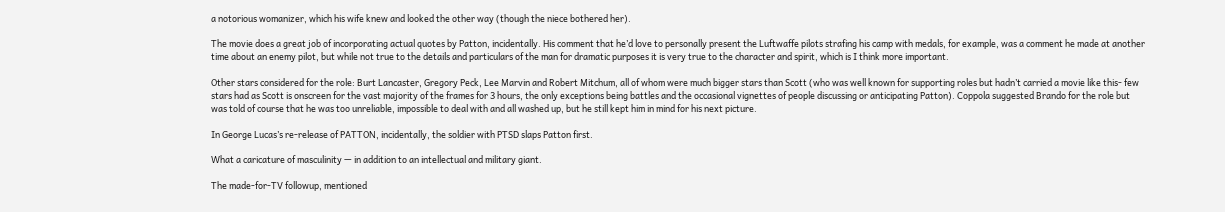a notorious womanizer, which his wife knew and looked the other way (though the niece bothered her).

The movie does a great job of incorporating actual quotes by Patton, incidentally. His comment that he’d love to personally present the Luftwaffe pilots strafing his camp with medals, for example, was a comment he made at another time about an enemy pilot, but while not true to the details and particulars of the man for dramatic purposes it is very true to the character and spirit, which is I think more important.

Other stars considered for the role: Burt Lancaster, Gregory Peck, Lee Marvin and Robert Mitchum, all of whom were much bigger stars than Scott (who was well known for supporting roles but hadn’t carried a movie like this- few stars had as Scott is onscreen for the vast majority of the frames for 3 hours, the only exceptions being battles and the occasional vignettes of people discussing or anticipating Patton). Coppola suggested Brando for the role but was told of course that he was too unreliable, impossible to deal with and all washed up, but he still kept him in mind for his next picture.

In George Lucas’s re-release of PATTON, incidentally, the soldier with PTSD slaps Patton first.

What a caricature of masculinity — in addition to an intellectual and military giant.

The made-for-TV followup, mentioned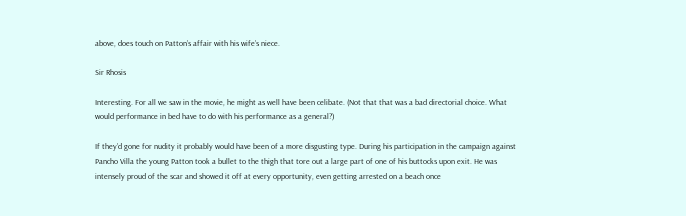above, does touch on Patton’s affair with his wife’s niece.

Sir Rhosis

Interesting. For all we saw in the movie, he might as well have been celibate. (Not that that was a bad directorial choice. What would performance in bed have to do with his performance as a general?)

If they’d gone for nudity it probably would have been of a more disgusting type. During his participation in the campaign against Pancho Villa the young Patton took a bullet to the thigh that tore out a large part of one of his buttocks upon exit. He was intensely proud of the scar and showed it off at every opportunity, even getting arrested on a beach once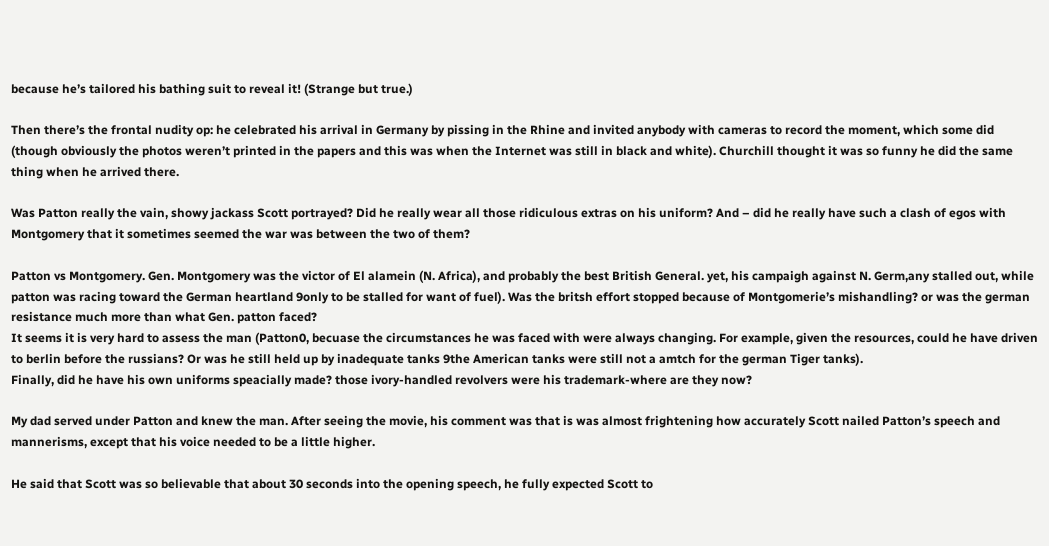because he’s tailored his bathing suit to reveal it! (Strange but true.)

Then there’s the frontal nudity op: he celebrated his arrival in Germany by pissing in the Rhine and invited anybody with cameras to record the moment, which some did (though obviously the photos weren’t printed in the papers and this was when the Internet was still in black and white). Churchill thought it was so funny he did the same thing when he arrived there.

Was Patton really the vain, showy jackass Scott portrayed? Did he really wear all those ridiculous extras on his uniform? And – did he really have such a clash of egos with Montgomery that it sometimes seemed the war was between the two of them?

Patton vs Montgomery. Gen. Montgomery was the victor of El alamein (N. Africa), and probably the best British General. yet, his campaigh against N. Germ,any stalled out, while patton was racing toward the German heartland 9only to be stalled for want of fuel). Was the britsh effort stopped because of Montgomerie’s mishandling? or was the german resistance much more than what Gen. patton faced?
It seems it is very hard to assess the man (Patton0, becuase the circumstances he was faced with were always changing. For example, given the resources, could he have driven to berlin before the russians? Or was he still held up by inadequate tanks 9the American tanks were still not a amtch for the german Tiger tanks).
Finally, did he have his own uniforms speacially made? those ivory-handled revolvers were his trademark-where are they now?

My dad served under Patton and knew the man. After seeing the movie, his comment was that is was almost frightening how accurately Scott nailed Patton’s speech and mannerisms, except that his voice needed to be a little higher.

He said that Scott was so believable that about 30 seconds into the opening speech, he fully expected Scott to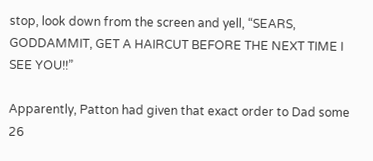stop, look down from the screen and yell, “SEARS, GODDAMMIT, GET A HAIRCUT BEFORE THE NEXT TIME I SEE YOU!!”

Apparently, Patton had given that exact order to Dad some 26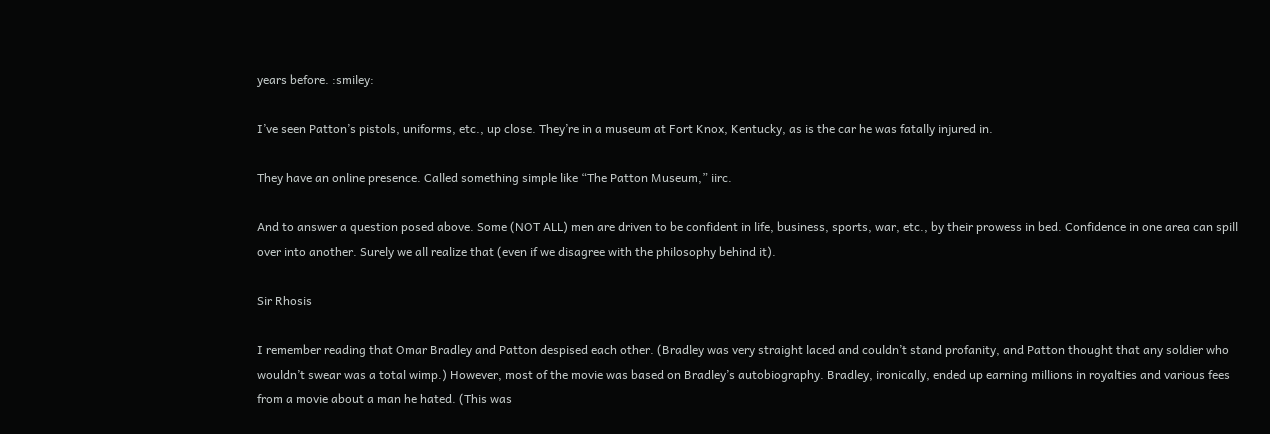years before. :smiley:

I’ve seen Patton’s pistols, uniforms, etc., up close. They’re in a museum at Fort Knox, Kentucky, as is the car he was fatally injured in.

They have an online presence. Called something simple like “The Patton Museum,” iirc.

And to answer a question posed above. Some (NOT ALL) men are driven to be confident in life, business, sports, war, etc., by their prowess in bed. Confidence in one area can spill over into another. Surely we all realize that (even if we disagree with the philosophy behind it).

Sir Rhosis

I remember reading that Omar Bradley and Patton despised each other. (Bradley was very straight laced and couldn’t stand profanity, and Patton thought that any soldier who wouldn’t swear was a total wimp.) However, most of the movie was based on Bradley’s autobiography. Bradley, ironically, ended up earning millions in royalties and various fees from a movie about a man he hated. (This was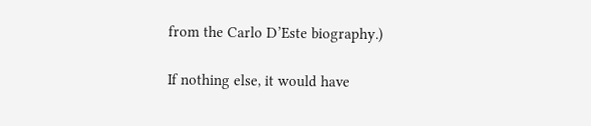from the Carlo D’Este biography.)

If nothing else, it would have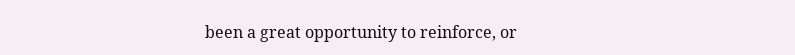been a great opportunity to reinforce, or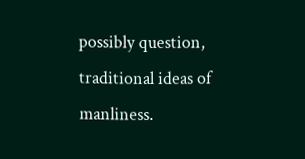possibly question, traditional ideas of manliness.